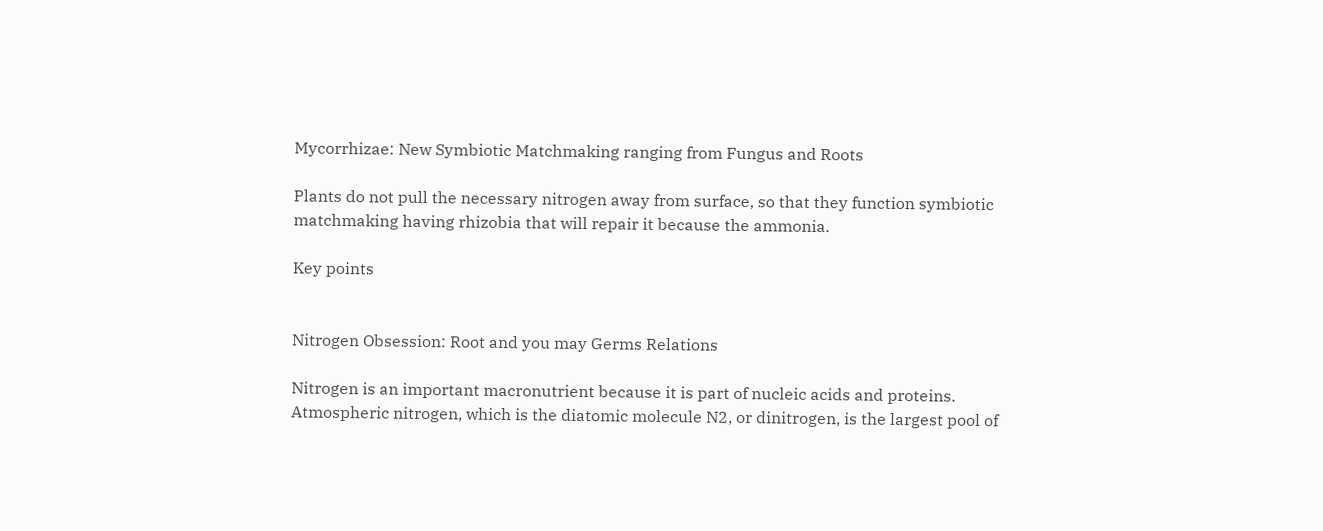Mycorrhizae: New Symbiotic Matchmaking ranging from Fungus and Roots

Plants do not pull the necessary nitrogen away from surface, so that they function symbiotic matchmaking having rhizobia that will repair it because the ammonia.

Key points


Nitrogen Obsession: Root and you may Germs Relations

Nitrogen is an important macronutrient because it is part of nucleic acids and proteins. Atmospheric nitrogen, which is the diatomic molecule N2, or dinitrogen, is the largest pool of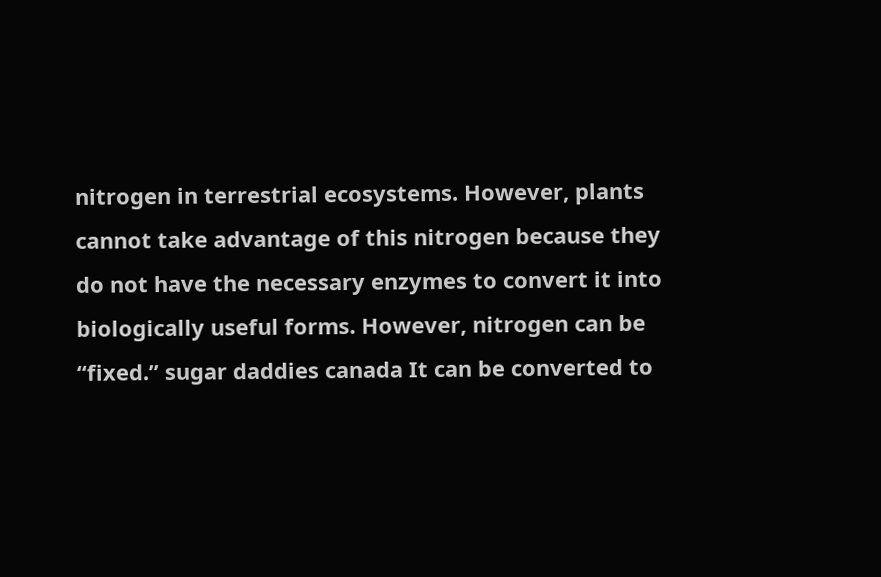nitrogen in terrestrial ecosystems. However, plants cannot take advantage of this nitrogen because they do not have the necessary enzymes to convert it into biologically useful forms. However, nitrogen can be “fixed.” sugar daddies canada It can be converted to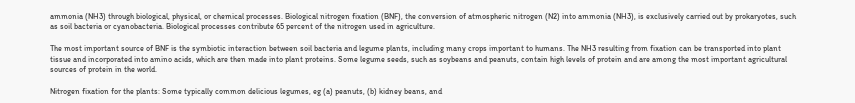ammonia (NH3) through biological, physical, or chemical processes. Biological nitrogen fixation (BNF), the conversion of atmospheric nitrogen (N2) into ammonia (NH3), is exclusively carried out by prokaryotes, such as soil bacteria or cyanobacteria. Biological processes contribute 65 percent of the nitrogen used in agriculture.

The most important source of BNF is the symbiotic interaction between soil bacteria and legume plants, including many crops important to humans. The NH3 resulting from fixation can be transported into plant tissue and incorporated into amino acids, which are then made into plant proteins. Some legume seeds, such as soybeans and peanuts, contain high levels of protein and are among the most important agricultural sources of protein in the world.

Nitrogen fixation for the plants: Some typically common delicious legumes, eg (a) peanuts, (b) kidney beans, and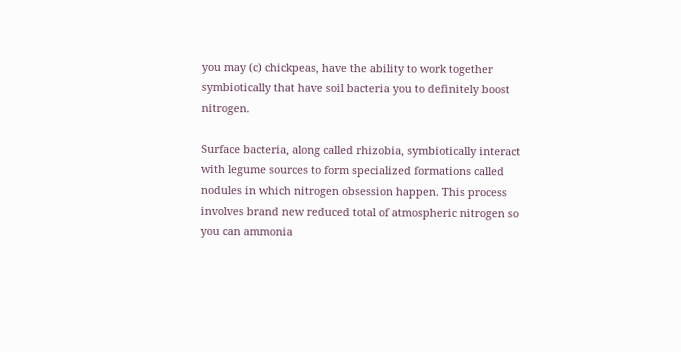you may (c) chickpeas, have the ability to work together symbiotically that have soil bacteria you to definitely boost nitrogen.

Surface bacteria, along called rhizobia, symbiotically interact with legume sources to form specialized formations called nodules in which nitrogen obsession happen. This process involves brand new reduced total of atmospheric nitrogen so you can ammonia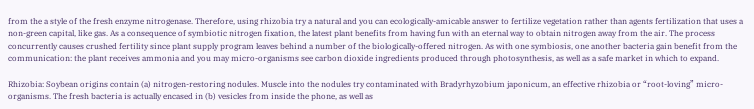from the a style of the fresh enzyme nitrogenase. Therefore, using rhizobia try a natural and you can ecologically-amicable answer to fertilize vegetation rather than agents fertilization that uses a non-green capital, like gas. As a consequence of symbiotic nitrogen fixation, the latest plant benefits from having fun with an eternal way to obtain nitrogen away from the air. The process concurrently causes crushed fertility since plant supply program leaves behind a number of the biologically-offered nitrogen. As with one symbiosis, one another bacteria gain benefit from the communication: the plant receives ammonia and you may micro-organisms see carbon dioxide ingredients produced through photosynthesis, as well as a safe market in which to expand.

Rhizobia: Soybean origins contain (a) nitrogen-restoring nodules. Muscle into the nodules try contaminated with Bradyrhyzobium japonicum, an effective rhizobia or “root-loving” micro-organisms. The fresh bacteria is actually encased in (b) vesicles from inside the phone, as well as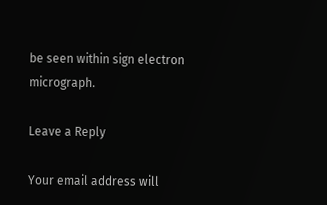be seen within sign electron micrograph.

Leave a Reply

Your email address will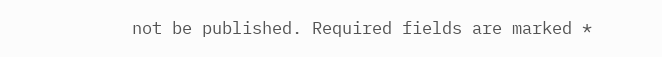not be published. Required fields are marked *